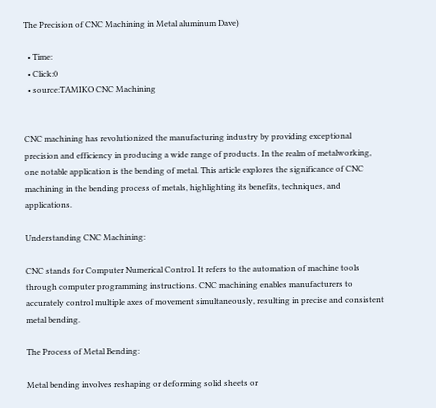The Precision of CNC Machining in Metal aluminum Dave)

  • Time:
  • Click:0
  • source:TAMIKO CNC Machining


CNC machining has revolutionized the manufacturing industry by providing exceptional precision and efficiency in producing a wide range of products. In the realm of metalworking, one notable application is the bending of metal. This article explores the significance of CNC machining in the bending process of metals, highlighting its benefits, techniques, and applications.

Understanding CNC Machining:

CNC stands for Computer Numerical Control. It refers to the automation of machine tools through computer programming instructions. CNC machining enables manufacturers to accurately control multiple axes of movement simultaneously, resulting in precise and consistent metal bending.

The Process of Metal Bending:

Metal bending involves reshaping or deforming solid sheets or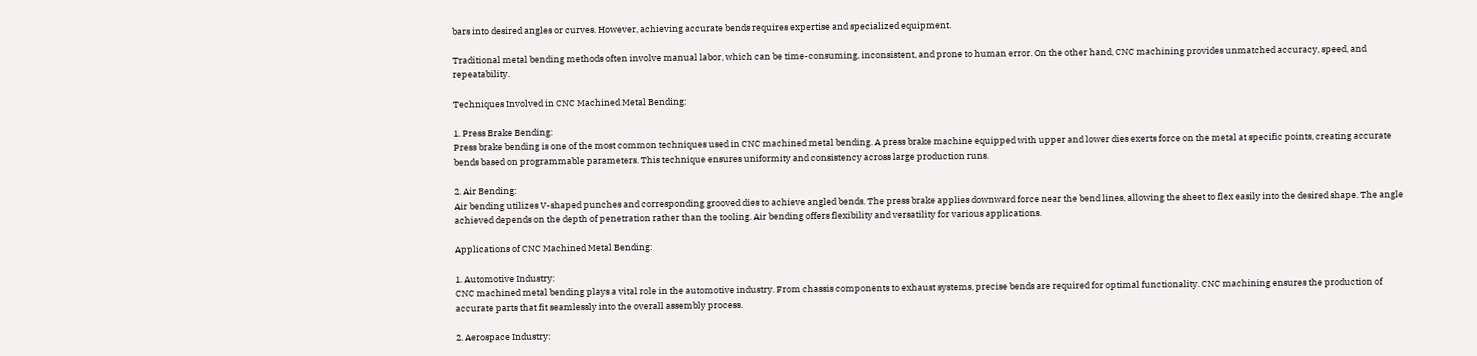bars into desired angles or curves. However, achieving accurate bends requires expertise and specialized equipment.

Traditional metal bending methods often involve manual labor, which can be time-consuming, inconsistent, and prone to human error. On the other hand, CNC machining provides unmatched accuracy, speed, and repeatability.

Techniques Involved in CNC Machined Metal Bending:

1. Press Brake Bending:
Press brake bending is one of the most common techniques used in CNC machined metal bending. A press brake machine equipped with upper and lower dies exerts force on the metal at specific points, creating accurate bends based on programmable parameters. This technique ensures uniformity and consistency across large production runs.

2. Air Bending:
Air bending utilizes V-shaped punches and corresponding grooved dies to achieve angled bends. The press brake applies downward force near the bend lines, allowing the sheet to flex easily into the desired shape. The angle achieved depends on the depth of penetration rather than the tooling. Air bending offers flexibility and versatility for various applications.

Applications of CNC Machined Metal Bending:

1. Automotive Industry:
CNC machined metal bending plays a vital role in the automotive industry. From chassis components to exhaust systems, precise bends are required for optimal functionality. CNC machining ensures the production of accurate parts that fit seamlessly into the overall assembly process.

2. Aerospace Industry: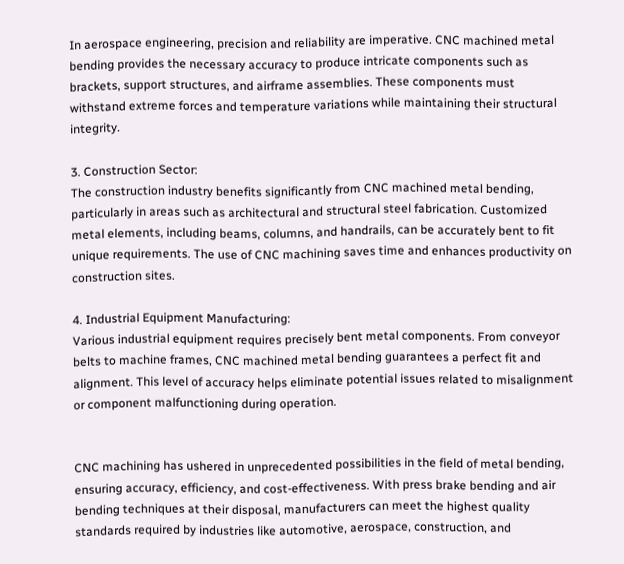In aerospace engineering, precision and reliability are imperative. CNC machined metal bending provides the necessary accuracy to produce intricate components such as brackets, support structures, and airframe assemblies. These components must withstand extreme forces and temperature variations while maintaining their structural integrity.

3. Construction Sector:
The construction industry benefits significantly from CNC machined metal bending, particularly in areas such as architectural and structural steel fabrication. Customized metal elements, including beams, columns, and handrails, can be accurately bent to fit unique requirements. The use of CNC machining saves time and enhances productivity on construction sites.

4. Industrial Equipment Manufacturing:
Various industrial equipment requires precisely bent metal components. From conveyor belts to machine frames, CNC machined metal bending guarantees a perfect fit and alignment. This level of accuracy helps eliminate potential issues related to misalignment or component malfunctioning during operation.


CNC machining has ushered in unprecedented possibilities in the field of metal bending, ensuring accuracy, efficiency, and cost-effectiveness. With press brake bending and air bending techniques at their disposal, manufacturers can meet the highest quality standards required by industries like automotive, aerospace, construction, and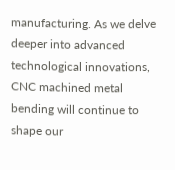manufacturing. As we delve deeper into advanced technological innovations, CNC machined metal bending will continue to shape our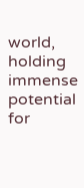world, holding immense potential for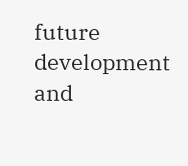future development and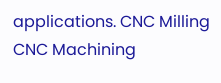applications. CNC Milling CNC Machining